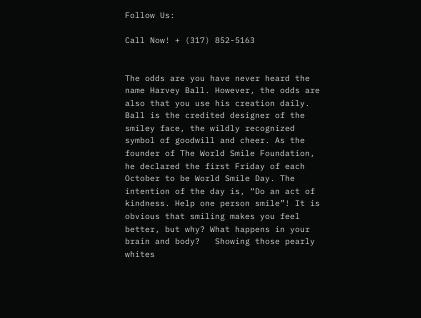Follow Us:

Call Now! + (317) 852-5163


The odds are you have never heard the name Harvey Ball. However, the odds are also that you use his creation daily. Ball is the credited designer of the smiley face, the wildly recognized symbol of goodwill and cheer. As the founder of The World Smile Foundation, he declared the first Friday of each October to be World Smile Day. The intention of the day is, “Do an act of kindness. Help one person smile”! It is obvious that smiling makes you feel better, but why? What happens in your brain and body?   Showing those pearly whites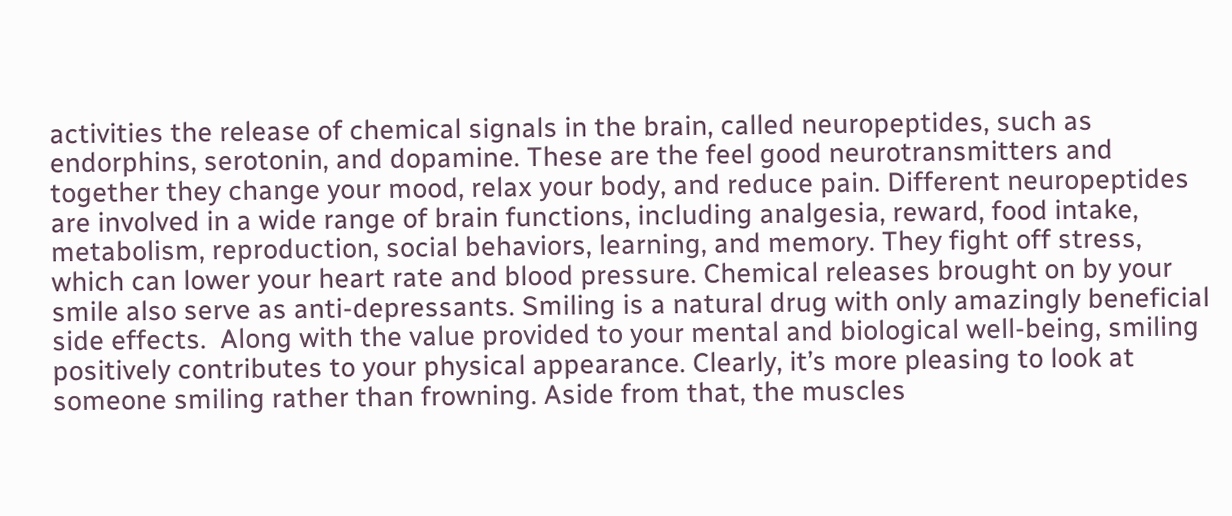activities the release of chemical signals in the brain, called neuropeptides, such as endorphins, serotonin, and dopamine. These are the feel good neurotransmitters and together they change your mood, relax your body, and reduce pain. Different neuropeptides are involved in a wide range of brain functions, including analgesia, reward, food intake, metabolism, reproduction, social behaviors, learning, and memory. They fight off stress, which can lower your heart rate and blood pressure. Chemical releases brought on by your smile also serve as anti-depressants. Smiling is a natural drug with only amazingly beneficial side effects.  Along with the value provided to your mental and biological well-being, smiling positively contributes to your physical appearance. Clearly, it’s more pleasing to look at someone smiling rather than frowning. Aside from that, the muscles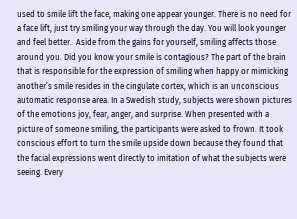used to smile lift the face, making one appear younger. There is no need for a face lift, just try smiling your way through the day. You will look younger and feel better.  Aside from the gains for yourself, smiling affects those around you. Did you know your smile is contagious? The part of the brain that is responsible for the expression of smiling when happy or mimicking another’s smile resides in the cingulate cortex, which is an unconscious automatic response area. In a Swedish study, subjects were shown pictures of the emotions joy, fear, anger, and surprise. When presented with a picture of someone smiling, the participants were asked to frown. It took conscious effort to turn the smile upside down because they found that the facial expressions went directly to imitation of what the subjects were seeing. Every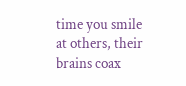time you smile at others, their brains coax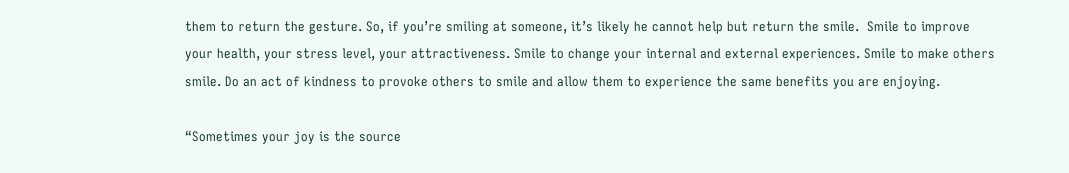them to return the gesture. So, if you’re smiling at someone, it’s likely he cannot help but return the smile.  Smile to improve your health, your stress level, your attractiveness. Smile to change your internal and external experiences. Smile to make others smile. Do an act of kindness to provoke others to smile and allow them to experience the same benefits you are enjoying.

“Sometimes your joy is the source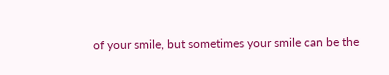of your smile, but sometimes your smile can be the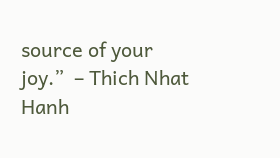source of your joy.”  – Thich Nhat Hanh